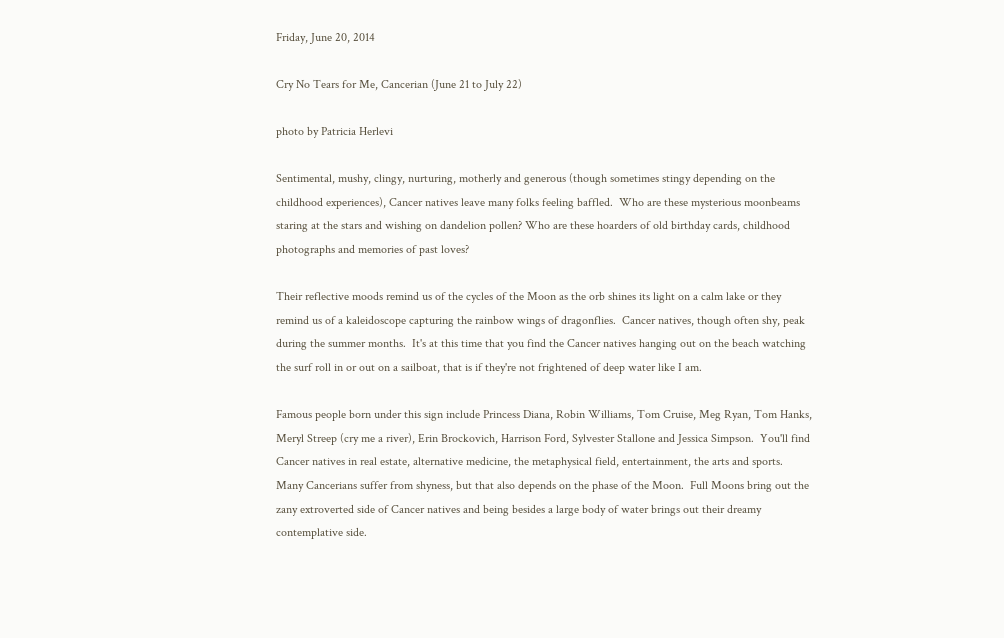Friday, June 20, 2014

Cry No Tears for Me, Cancerian (June 21 to July 22)

photo by Patricia Herlevi

Sentimental, mushy, clingy, nurturing, motherly and generous (though sometimes stingy depending on the childhood experiences), Cancer natives leave many folks feeling baffled.  Who are these mysterious moonbeams staring at the stars and wishing on dandelion pollen? Who are these hoarders of old birthday cards, childhood photographs and memories of past loves?

Their reflective moods remind us of the cycles of the Moon as the orb shines its light on a calm lake or they remind us of a kaleidoscope capturing the rainbow wings of dragonflies.  Cancer natives, though often shy, peak during the summer months.  It's at this time that you find the Cancer natives hanging out on the beach watching the surf roll in or out on a sailboat, that is if they're not frightened of deep water like I am.

Famous people born under this sign include Princess Diana, Robin Williams, Tom Cruise, Meg Ryan, Tom Hanks, Meryl Streep (cry me a river), Erin Brockovich, Harrison Ford, Sylvester Stallone and Jessica Simpson.  You'll find Cancer natives in real estate, alternative medicine, the metaphysical field, entertainment, the arts and sports.  Many Cancerians suffer from shyness, but that also depends on the phase of the Moon.  Full Moons bring out the zany extroverted side of Cancer natives and being besides a large body of water brings out their dreamy contemplative side.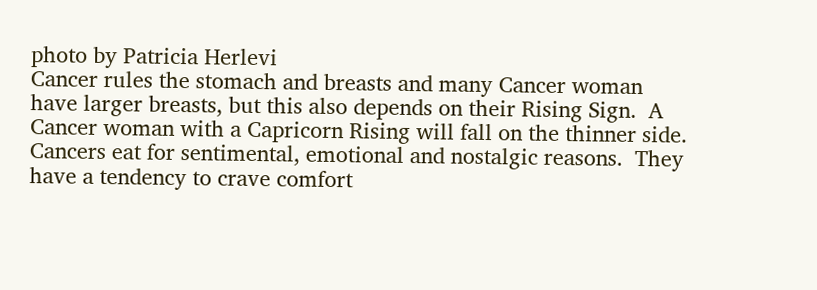photo by Patricia Herlevi
Cancer rules the stomach and breasts and many Cancer woman have larger breasts, but this also depends on their Rising Sign.  A Cancer woman with a Capricorn Rising will fall on the thinner side.  Cancers eat for sentimental, emotional and nostalgic reasons.  They have a tendency to crave comfort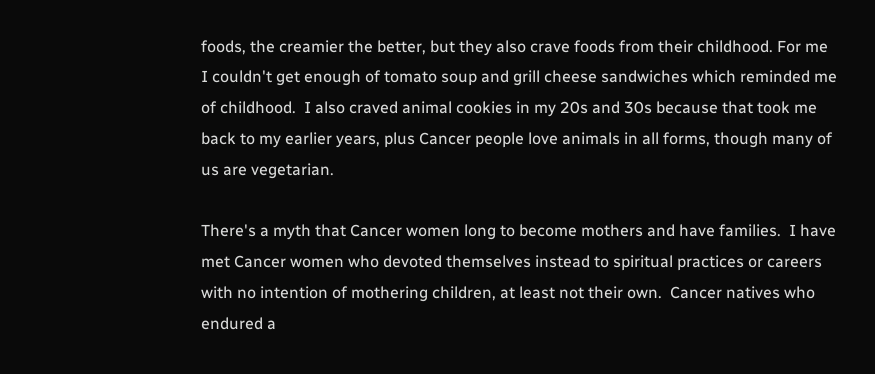foods, the creamier the better, but they also crave foods from their childhood. For me I couldn't get enough of tomato soup and grill cheese sandwiches which reminded me of childhood.  I also craved animal cookies in my 20s and 30s because that took me back to my earlier years, plus Cancer people love animals in all forms, though many of us are vegetarian.

There's a myth that Cancer women long to become mothers and have families.  I have met Cancer women who devoted themselves instead to spiritual practices or careers with no intention of mothering children, at least not their own.  Cancer natives who endured a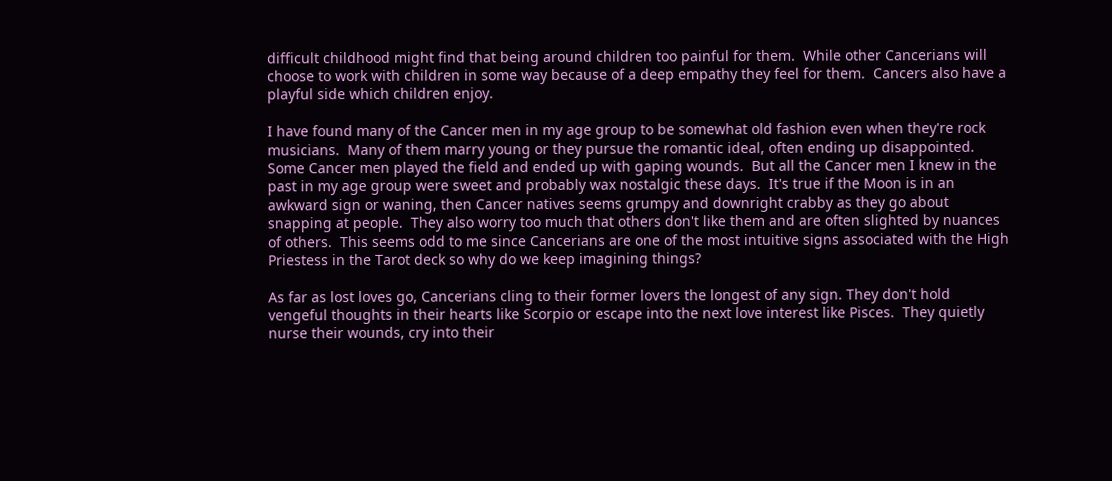difficult childhood might find that being around children too painful for them.  While other Cancerians will choose to work with children in some way because of a deep empathy they feel for them.  Cancers also have a playful side which children enjoy.

I have found many of the Cancer men in my age group to be somewhat old fashion even when they're rock musicians.  Many of them marry young or they pursue the romantic ideal, often ending up disappointed. Some Cancer men played the field and ended up with gaping wounds.  But all the Cancer men I knew in the past in my age group were sweet and probably wax nostalgic these days.  It's true if the Moon is in an awkward sign or waning, then Cancer natives seems grumpy and downright crabby as they go about snapping at people.  They also worry too much that others don't like them and are often slighted by nuances of others.  This seems odd to me since Cancerians are one of the most intuitive signs associated with the High Priestess in the Tarot deck so why do we keep imagining things?

As far as lost loves go, Cancerians cling to their former lovers the longest of any sign. They don't hold vengeful thoughts in their hearts like Scorpio or escape into the next love interest like Pisces.  They quietly nurse their wounds, cry into their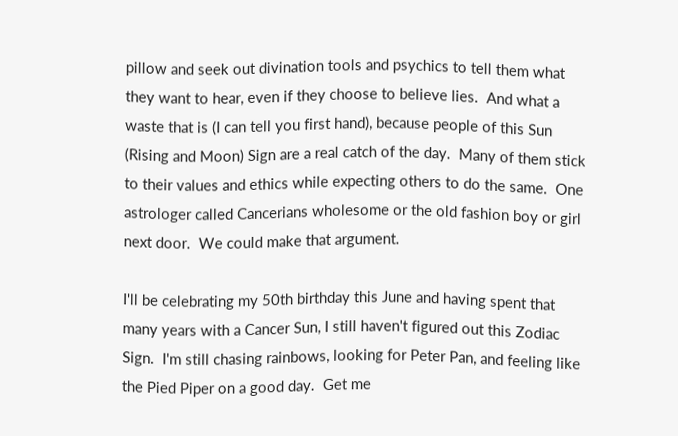pillow and seek out divination tools and psychics to tell them what they want to hear, even if they choose to believe lies.  And what a waste that is (I can tell you first hand), because people of this Sun (Rising and Moon) Sign are a real catch of the day.  Many of them stick to their values and ethics while expecting others to do the same.  One astrologer called Cancerians wholesome or the old fashion boy or girl next door.  We could make that argument.

I'll be celebrating my 50th birthday this June and having spent that many years with a Cancer Sun, I still haven't figured out this Zodiac Sign.  I'm still chasing rainbows, looking for Peter Pan, and feeling like the Pied Piper on a good day.  Get me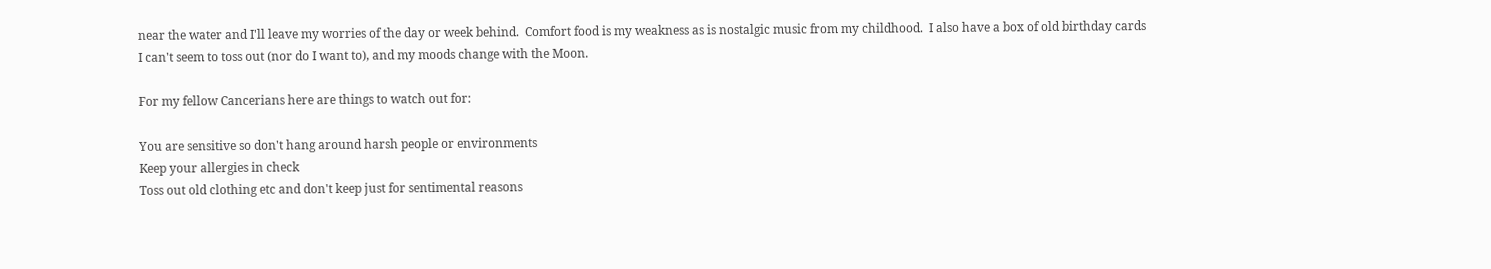near the water and I'll leave my worries of the day or week behind.  Comfort food is my weakness as is nostalgic music from my childhood.  I also have a box of old birthday cards I can't seem to toss out (nor do I want to), and my moods change with the Moon.

For my fellow Cancerians here are things to watch out for:

You are sensitive so don't hang around harsh people or environments
Keep your allergies in check
Toss out old clothing etc and don't keep just for sentimental reasons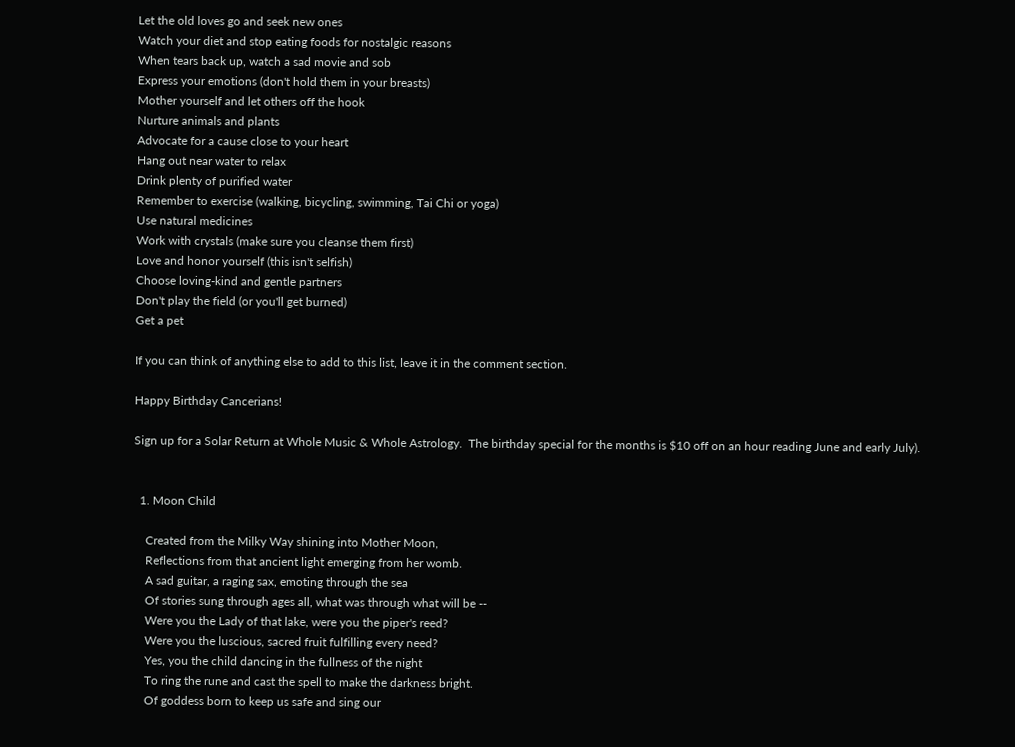Let the old loves go and seek new ones
Watch your diet and stop eating foods for nostalgic reasons
When tears back up, watch a sad movie and sob
Express your emotions (don't hold them in your breasts)
Mother yourself and let others off the hook
Nurture animals and plants
Advocate for a cause close to your heart
Hang out near water to relax
Drink plenty of purified water
Remember to exercise (walking, bicycling, swimming, Tai Chi or yoga)
Use natural medicines
Work with crystals (make sure you cleanse them first)
Love and honor yourself (this isn't selfish)
Choose loving-kind and gentle partners
Don't play the field (or you'll get burned)
Get a pet

If you can think of anything else to add to this list, leave it in the comment section.

Happy Birthday Cancerians!

Sign up for a Solar Return at Whole Music & Whole Astrology.  The birthday special for the months is $10 off on an hour reading June and early July).


  1. Moon Child

    Created from the Milky Way shining into Mother Moon,
    Reflections from that ancient light emerging from her womb.
    A sad guitar, a raging sax, emoting through the sea
    Of stories sung through ages all, what was through what will be --
    Were you the Lady of that lake, were you the piper's reed?
    Were you the luscious, sacred fruit fulfilling every need?
    Yes, you the child dancing in the fullness of the night
    To ring the rune and cast the spell to make the darkness bright.
    Of goddess born to keep us safe and sing our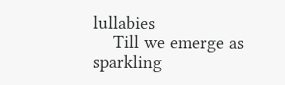lullabies
    Till we emerge as sparkling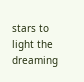stars to light the dreaming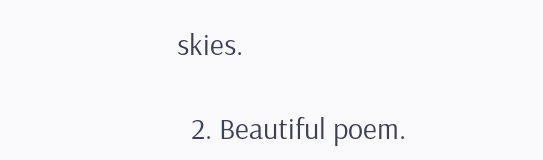skies.

  2. Beautiful poem.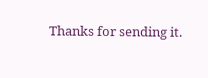Thanks for sending it.